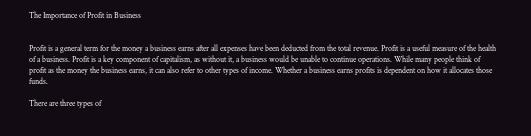The Importance of Profit in Business


Profit is a general term for the money a business earns after all expenses have been deducted from the total revenue. Profit is a useful measure of the health of a business. Profit is a key component of capitalism, as without it, a business would be unable to continue operations. While many people think of profit as the money the business earns, it can also refer to other types of income. Whether a business earns profits is dependent on how it allocates those funds.

There are three types of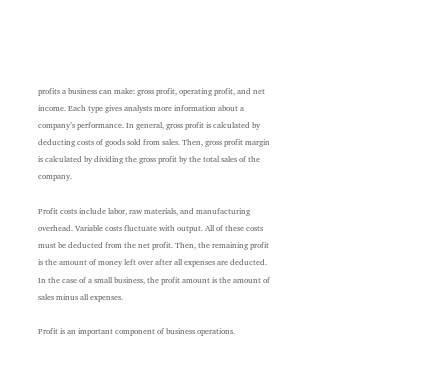profits a business can make: gross profit, operating profit, and net income. Each type gives analysts more information about a company’s performance. In general, gross profit is calculated by deducting costs of goods sold from sales. Then, gross profit margin is calculated by dividing the gross profit by the total sales of the company.

Profit costs include labor, raw materials, and manufacturing overhead. Variable costs fluctuate with output. All of these costs must be deducted from the net profit. Then, the remaining profit is the amount of money left over after all expenses are deducted. In the case of a small business, the profit amount is the amount of sales minus all expenses.

Profit is an important component of business operations.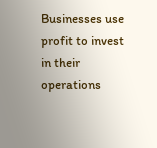Businesses use profit to invest in their operations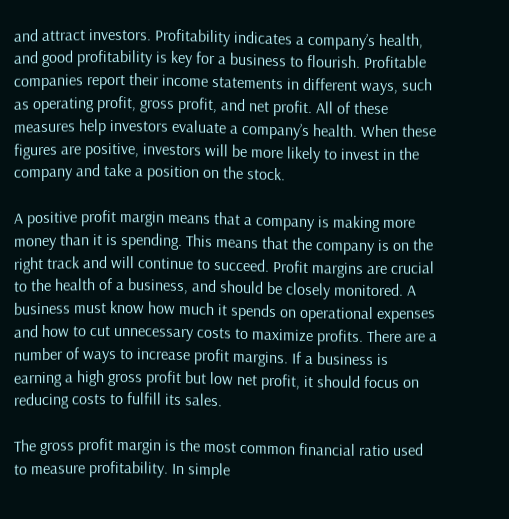and attract investors. Profitability indicates a company’s health, and good profitability is key for a business to flourish. Profitable companies report their income statements in different ways, such as operating profit, gross profit, and net profit. All of these measures help investors evaluate a company’s health. When these figures are positive, investors will be more likely to invest in the company and take a position on the stock.

A positive profit margin means that a company is making more money than it is spending. This means that the company is on the right track and will continue to succeed. Profit margins are crucial to the health of a business, and should be closely monitored. A business must know how much it spends on operational expenses and how to cut unnecessary costs to maximize profits. There are a number of ways to increase profit margins. If a business is earning a high gross profit but low net profit, it should focus on reducing costs to fulfill its sales.

The gross profit margin is the most common financial ratio used to measure profitability. In simple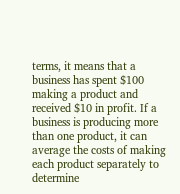terms, it means that a business has spent $100 making a product and received $10 in profit. If a business is producing more than one product, it can average the costs of making each product separately to determine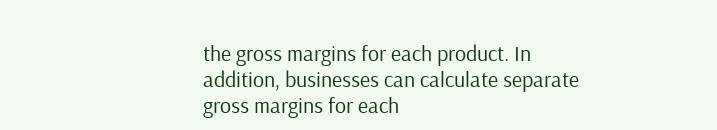the gross margins for each product. In addition, businesses can calculate separate gross margins for each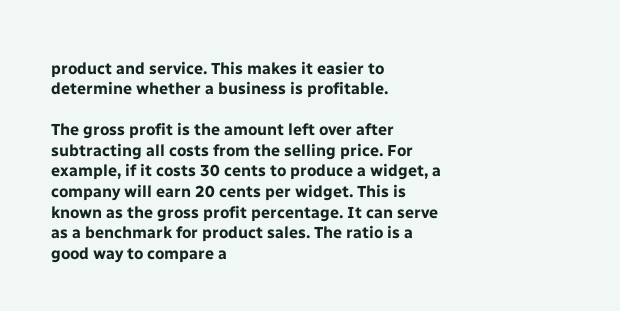product and service. This makes it easier to determine whether a business is profitable.

The gross profit is the amount left over after subtracting all costs from the selling price. For example, if it costs 30 cents to produce a widget, a company will earn 20 cents per widget. This is known as the gross profit percentage. It can serve as a benchmark for product sales. The ratio is a good way to compare a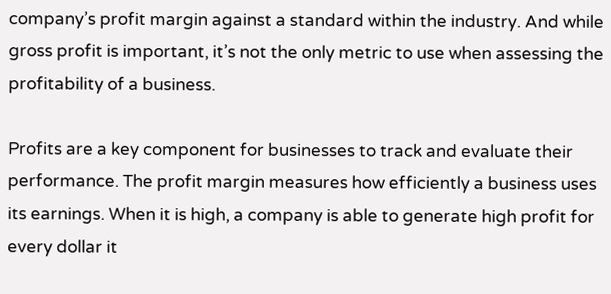company’s profit margin against a standard within the industry. And while gross profit is important, it’s not the only metric to use when assessing the profitability of a business.

Profits are a key component for businesses to track and evaluate their performance. The profit margin measures how efficiently a business uses its earnings. When it is high, a company is able to generate high profit for every dollar it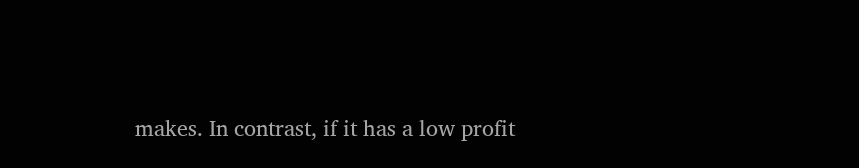makes. In contrast, if it has a low profit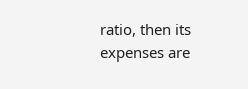ratio, then its expenses are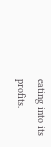eating into its profits.